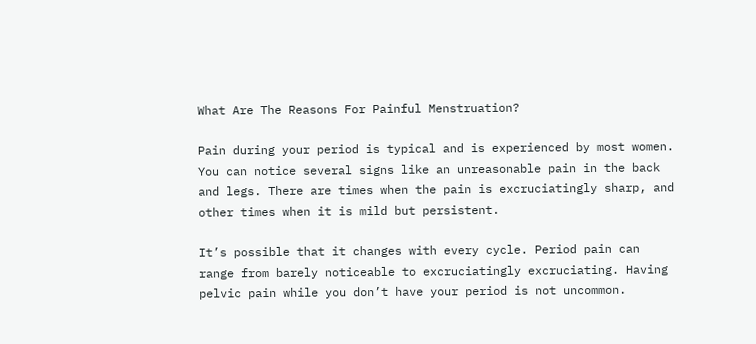What Are The Reasons For Painful Menstruation?

Pain during your period is typical and is experienced by most women.  You can notice several signs like an unreasonable pain in the back and legs. There are times when the pain is excruciatingly sharp, and other times when it is mild but persistent.

It’s possible that it changes with every cycle. Period pain can range from barely noticeable to excruciatingly excruciating. Having pelvic pain while you don’t have your period is not uncommon.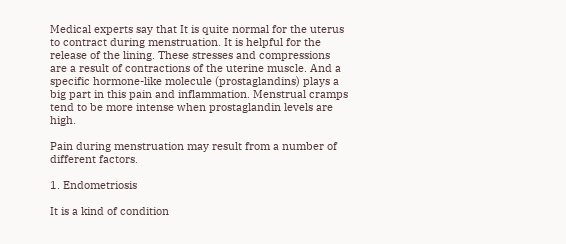Medical experts say that It is quite normal for the uterus to contract during menstruation. It is helpful for the release of the lining. These stresses and compressions are a result of contractions of the uterine muscle. And a specific hormone-like molecule (prostaglandins) plays a big part in this pain and inflammation. Menstrual cramps tend to be more intense when prostaglandin levels are high.

Pain during menstruation may result from a number of different factors.

1. Endometriosis

It is a kind of condition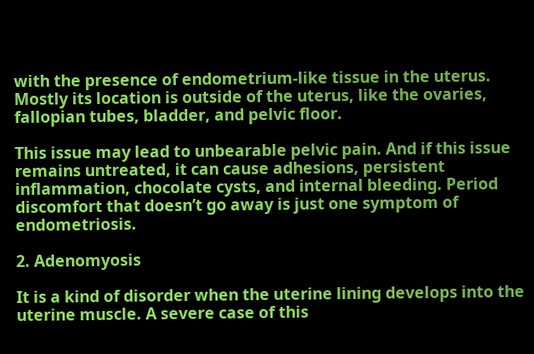with the presence of endometrium-like tissue in the uterus. Mostly its location is outside of the uterus, like the ovaries, fallopian tubes, bladder, and pelvic floor.

This issue may lead to unbearable pelvic pain. And if this issue remains untreated, it can cause adhesions, persistent inflammation, chocolate cysts, and internal bleeding. Period discomfort that doesn’t go away is just one symptom of endometriosis.

2. Adenomyosis

It is a kind of disorder when the uterine lining develops into the uterine muscle. A severe case of this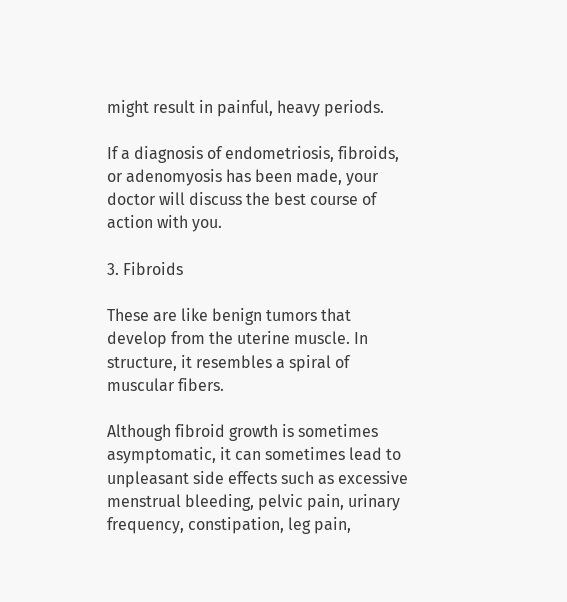might result in painful, heavy periods.

If a diagnosis of endometriosis, fibroids, or adenomyosis has been made, your doctor will discuss the best course of action with you.

3. Fibroids

These are like benign tumors that develop from the uterine muscle. In structure, it resembles a spiral of muscular fibers.

Although fibroid growth is sometimes asymptomatic, it can sometimes lead to unpleasant side effects such as excessive menstrual bleeding, pelvic pain, urinary frequency, constipation, leg pain,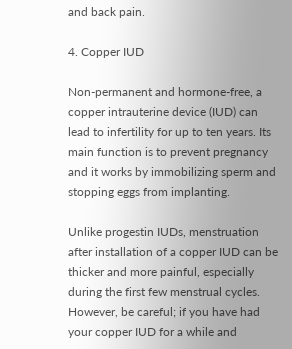and back pain.

4. Copper IUD

Non-permanent and hormone-free, a copper intrauterine device (IUD) can lead to infertility for up to ten years. Its main function is to prevent pregnancy and it works by immobilizing sperm and stopping eggs from implanting.

Unlike progestin IUDs, menstruation after installation of a copper IUD can be thicker and more painful, especially during the first few menstrual cycles. However, be careful; if you have had your copper IUD for a while and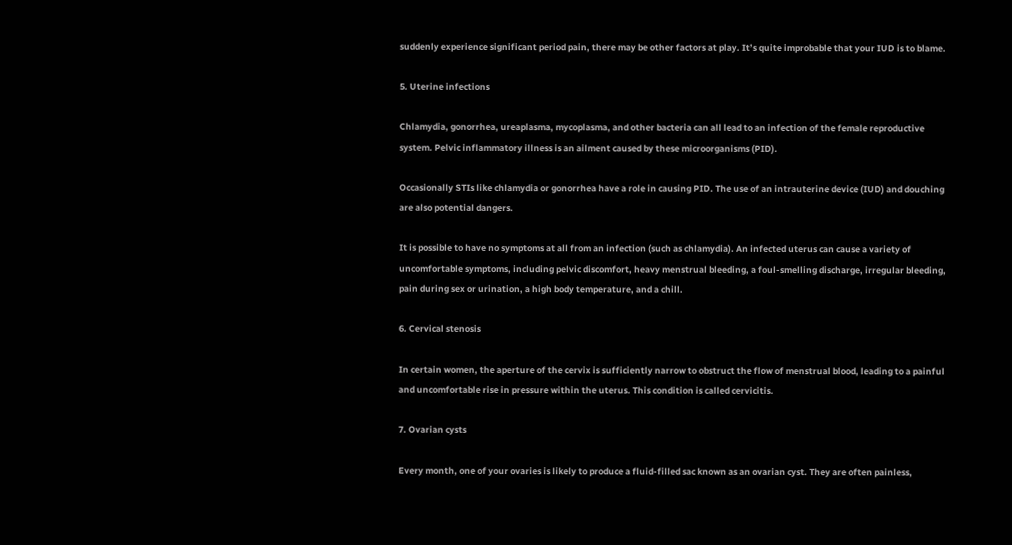suddenly experience significant period pain, there may be other factors at play. It’s quite improbable that your IUD is to blame.

5. Uterine infections

Chlamydia, gonorrhea, ureaplasma, mycoplasma, and other bacteria can all lead to an infection of the female reproductive system. Pelvic inflammatory illness is an ailment caused by these microorganisms (PID).

Occasionally STIs like chlamydia or gonorrhea have a role in causing PID. The use of an intrauterine device (IUD) and douching are also potential dangers.

It is possible to have no symptoms at all from an infection (such as chlamydia). An infected uterus can cause a variety of uncomfortable symptoms, including pelvic discomfort, heavy menstrual bleeding, a foul-smelling discharge, irregular bleeding, pain during sex or urination, a high body temperature, and a chill.

6. Cervical stenosis

In certain women, the aperture of the cervix is sufficiently narrow to obstruct the flow of menstrual blood, leading to a painful and uncomfortable rise in pressure within the uterus. This condition is called cervicitis.

7. Ovarian cysts

Every month, one of your ovaries is likely to produce a fluid-filled sac known as an ovarian cyst. They are often painless,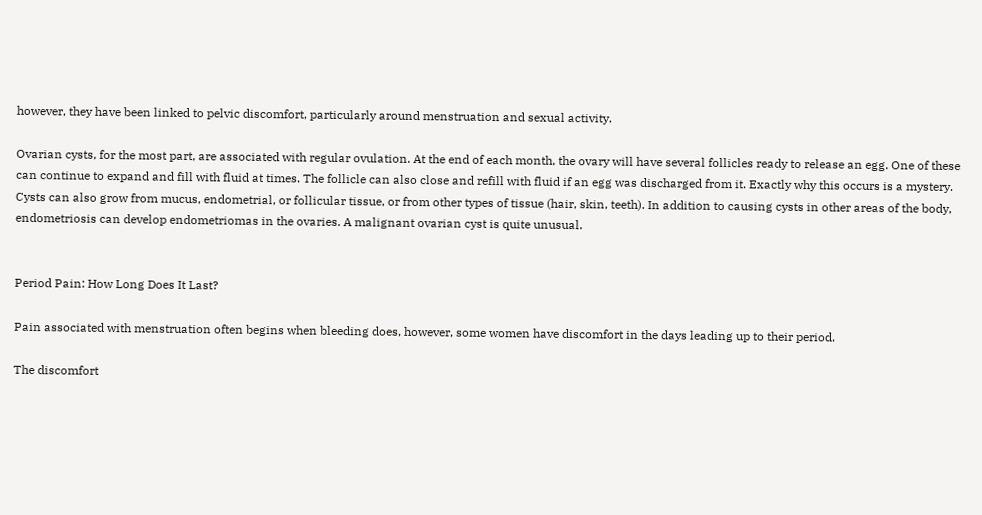however, they have been linked to pelvic discomfort, particularly around menstruation and sexual activity.

Ovarian cysts, for the most part, are associated with regular ovulation. At the end of each month, the ovary will have several follicles ready to release an egg. One of these can continue to expand and fill with fluid at times. The follicle can also close and refill with fluid if an egg was discharged from it. Exactly why this occurs is a mystery. Cysts can also grow from mucus, endometrial, or follicular tissue, or from other types of tissue (hair, skin, teeth). In addition to causing cysts in other areas of the body, endometriosis can develop endometriomas in the ovaries. A malignant ovarian cyst is quite unusual.


Period Pain: How Long Does It Last?

Pain associated with menstruation often begins when bleeding does, however, some women have discomfort in the days leading up to their period.

The discomfort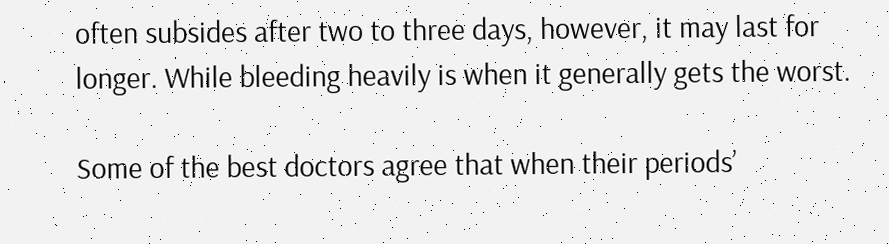often subsides after two to three days, however, it may last for longer. While bleeding heavily is when it generally gets the worst.

Some of the best doctors agree that when their periods’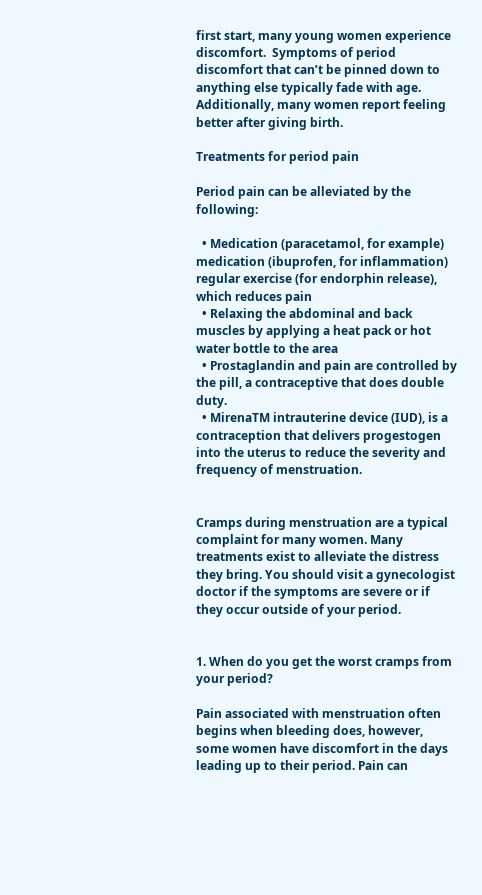first start, many young women experience discomfort.  Symptoms of period discomfort that can’t be pinned down to anything else typically fade with age. Additionally, many women report feeling better after giving birth.

Treatments for period pain

Period pain can be alleviated by the following:

  • Medication (paracetamol, for example) medication (ibuprofen, for inflammation) regular exercise (for endorphin release), which reduces pain
  • Relaxing the abdominal and back muscles by applying a heat pack or hot water bottle to the area
  • Prostaglandin and pain are controlled by the pill, a contraceptive that does double duty.
  • MirenaTM intrauterine device (IUD), is a contraception that delivers progestogen into the uterus to reduce the severity and frequency of menstruation.


Cramps during menstruation are a typical complaint for many women. Many treatments exist to alleviate the distress they bring. You should visit a gynecologist doctor if the symptoms are severe or if they occur outside of your period.


1. When do you get the worst cramps from your period?

Pain associated with menstruation often begins when bleeding does, however, some women have discomfort in the days leading up to their period. Pain can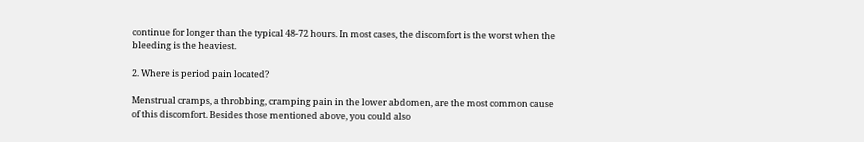continue for longer than the typical 48-72 hours. In most cases, the discomfort is the worst when the bleeding is the heaviest.

2. Where is period pain located?

Menstrual cramps, a throbbing, cramping pain in the lower abdomen, are the most common cause of this discomfort. Besides those mentioned above, you could also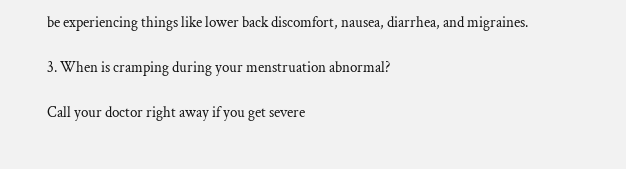be experiencing things like lower back discomfort, nausea, diarrhea, and migraines.

3. When is cramping during your menstruation abnormal?

Call your doctor right away if you get severe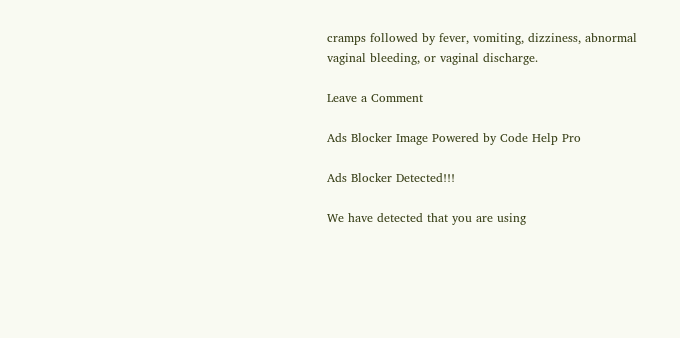cramps followed by fever, vomiting, dizziness, abnormal vaginal bleeding, or vaginal discharge.

Leave a Comment

Ads Blocker Image Powered by Code Help Pro

Ads Blocker Detected!!!

We have detected that you are using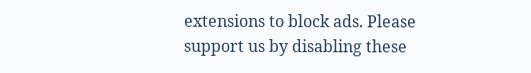extensions to block ads. Please support us by disabling these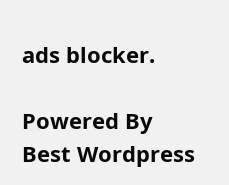ads blocker.

Powered By
Best Wordpress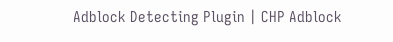Adblock Detecting Plugin | CHP Adblock